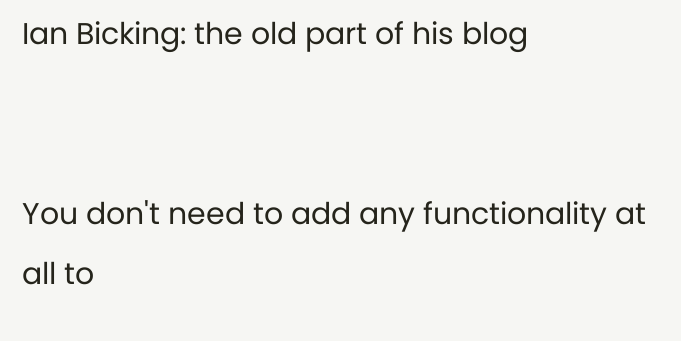Ian Bicking: the old part of his blog


You don't need to add any functionality at all to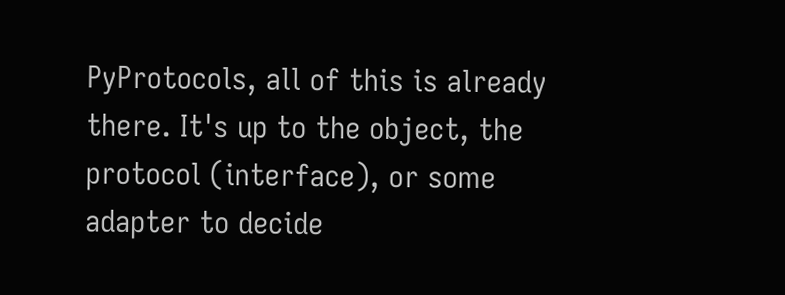PyProtocols, all of this is already there. It's up to the object, the protocol (interface), or some adapter to decide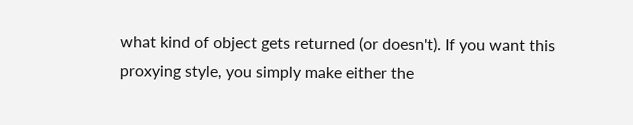what kind of object gets returned (or doesn't). If you want this proxying style, you simply make either the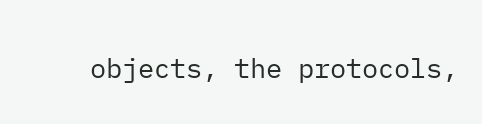objects, the protocols,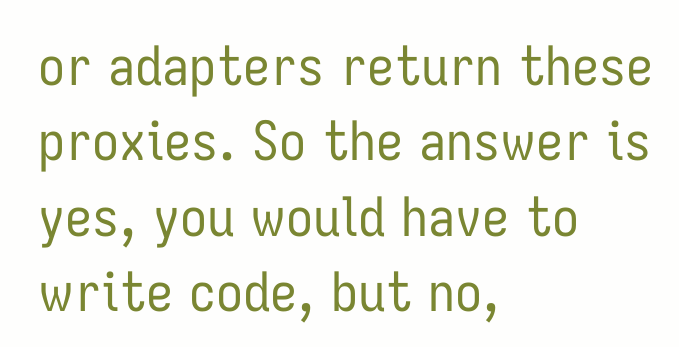or adapters return these proxies. So the answer is yes, you would have to write code, but no,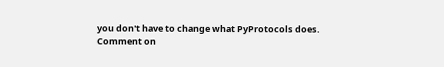you don't have to change what PyProtocols does.
Comment on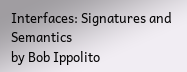Interfaces: Signatures and Semantics
by Bob Ippolito